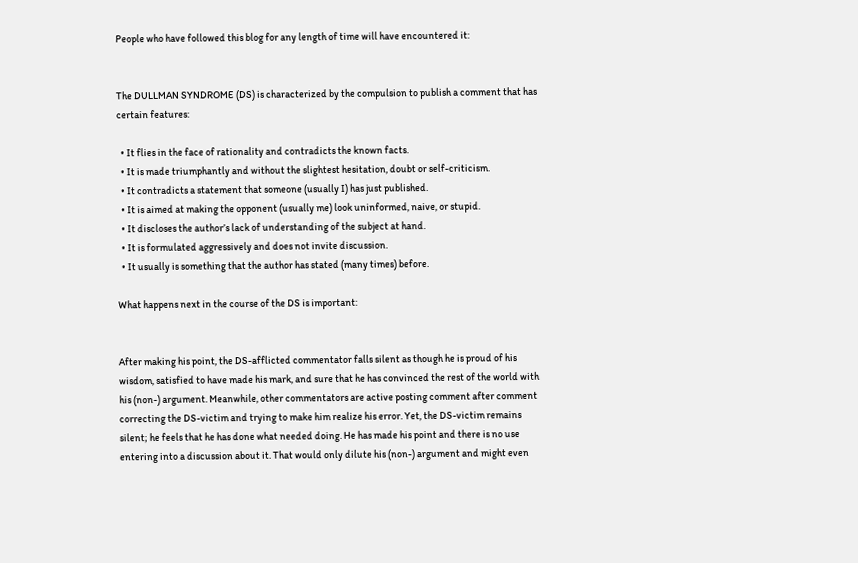People who have followed this blog for any length of time will have encountered it:


The DULLMAN SYNDROME (DS) is characterized by the compulsion to publish a comment that has certain features:

  • It flies in the face of rationality and contradicts the known facts.
  • It is made triumphantly and without the slightest hesitation, doubt or self-criticism.
  • It contradicts a statement that someone (usually I) has just published.
  • It is aimed at making the opponent (usually me) look uninformed, naive, or stupid.
  • It discloses the author’s lack of understanding of the subject at hand.
  • It is formulated aggressively and does not invite discussion.
  • It usually is something that the author has stated (many times) before.

What happens next in the course of the DS is important:


After making his point, the DS-afflicted commentator falls silent as though he is proud of his wisdom, satisfied to have made his mark, and sure that he has convinced the rest of the world with his (non-) argument. Meanwhile, other commentators are active posting comment after comment correcting the DS-victim and trying to make him realize his error. Yet, the DS-victim remains silent; he feels that he has done what needed doing. He has made his point and there is no use entering into a discussion about it. That would only dilute his (non-) argument and might even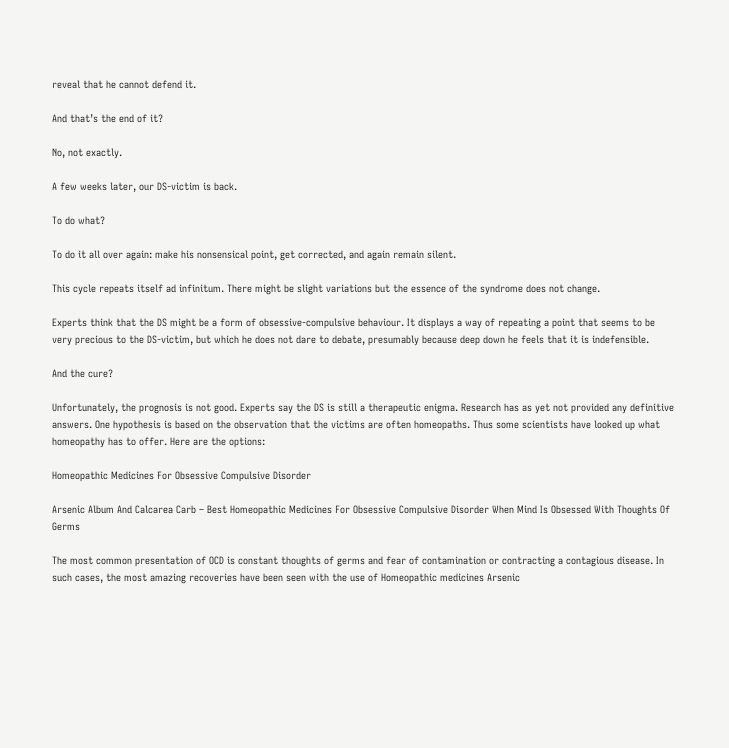reveal that he cannot defend it.

And that’s the end of it?

No, not exactly.

A few weeks later, our DS-victim is back.

To do what?

To do it all over again: make his nonsensical point, get corrected, and again remain silent.

This cycle repeats itself ad infinitum. There might be slight variations but the essence of the syndrome does not change.

Experts think that the DS might be a form of obsessive-compulsive behaviour. It displays a way of repeating a point that seems to be very precious to the DS-victim, but which he does not dare to debate, presumably because deep down he feels that it is indefensible.

And the cure?

Unfortunately, the prognosis is not good. Experts say the DS is still a therapeutic enigma. Research has as yet not provided any definitive answers. One hypothesis is based on the observation that the victims are often homeopaths. Thus some scientists have looked up what homeopathy has to offer. Here are the options:

Homeopathic Medicines For Obsessive Compulsive Disorder

Arsenic Album And Calcarea Carb – Best Homeopathic Medicines For Obsessive Compulsive Disorder When Mind Is Obsessed With Thoughts Of Germs

The most common presentation of OCD is constant thoughts of germs and fear of contamination or contracting a contagious disease. In such cases, the most amazing recoveries have been seen with the use of Homeopathic medicines Arsenic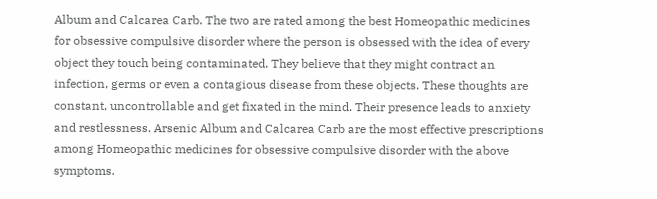Album and Calcarea Carb. The two are rated among the best Homeopathic medicines for obsessive compulsive disorder where the person is obsessed with the idea of every object they touch being contaminated. They believe that they might contract an infection, germs or even a contagious disease from these objects. These thoughts are constant, uncontrollable and get fixated in the mind. Their presence leads to anxiety and restlessness. Arsenic Album and Calcarea Carb are the most effective prescriptions among Homeopathic medicines for obsessive compulsive disorder with the above symptoms.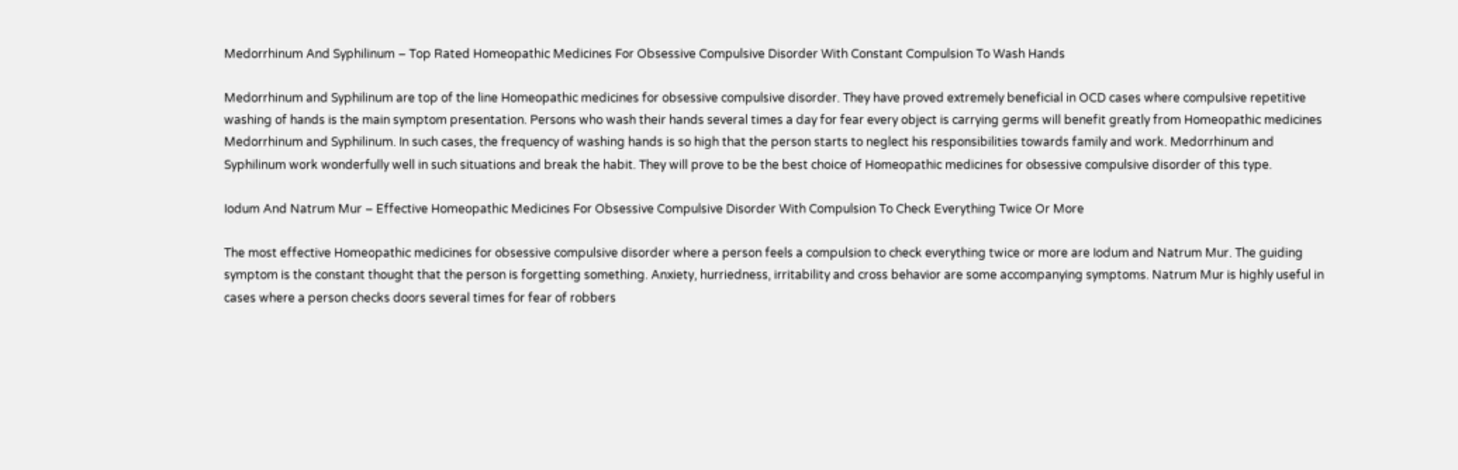Medorrhinum And Syphilinum – Top Rated Homeopathic Medicines For Obsessive Compulsive Disorder With Constant Compulsion To Wash Hands

Medorrhinum and Syphilinum are top of the line Homeopathic medicines for obsessive compulsive disorder. They have proved extremely beneficial in OCD cases where compulsive repetitive washing of hands is the main symptom presentation. Persons who wash their hands several times a day for fear every object is carrying germs will benefit greatly from Homeopathic medicines Medorrhinum and Syphilinum. In such cases, the frequency of washing hands is so high that the person starts to neglect his responsibilities towards family and work. Medorrhinum and Syphilinum work wonderfully well in such situations and break the habit. They will prove to be the best choice of Homeopathic medicines for obsessive compulsive disorder of this type.

Iodum And Natrum Mur – Effective Homeopathic Medicines For Obsessive Compulsive Disorder With Compulsion To Check Everything Twice Or More

The most effective Homeopathic medicines for obsessive compulsive disorder where a person feels a compulsion to check everything twice or more are Iodum and Natrum Mur. The guiding symptom is the constant thought that the person is forgetting something. Anxiety, hurriedness, irritability and cross behavior are some accompanying symptoms. Natrum Mur is highly useful in cases where a person checks doors several times for fear of robbers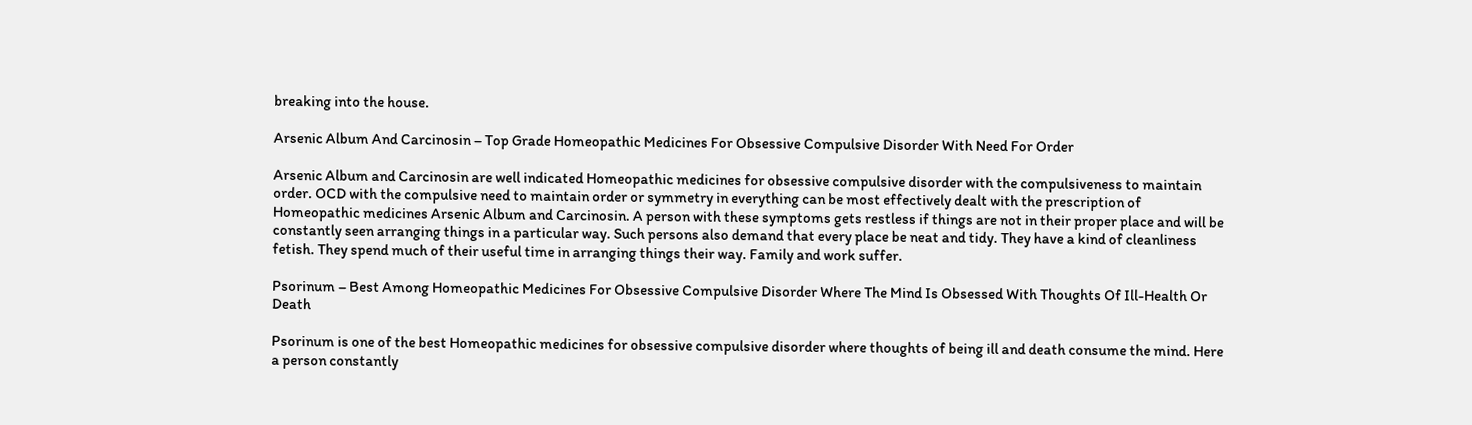breaking into the house.

Arsenic Album And Carcinosin – Top Grade Homeopathic Medicines For Obsessive Compulsive Disorder With Need For Order

Arsenic Album and Carcinosin are well indicated Homeopathic medicines for obsessive compulsive disorder with the compulsiveness to maintain order. OCD with the compulsive need to maintain order or symmetry in everything can be most effectively dealt with the prescription of Homeopathic medicines Arsenic Album and Carcinosin. A person with these symptoms gets restless if things are not in their proper place and will be constantly seen arranging things in a particular way. Such persons also demand that every place be neat and tidy. They have a kind of cleanliness fetish. They spend much of their useful time in arranging things their way. Family and work suffer.

Psorinum – Best Among Homeopathic Medicines For Obsessive Compulsive Disorder Where The Mind Is Obsessed With Thoughts Of Ill-Health Or Death

Psorinum is one of the best Homeopathic medicines for obsessive compulsive disorder where thoughts of being ill and death consume the mind. Here a person constantly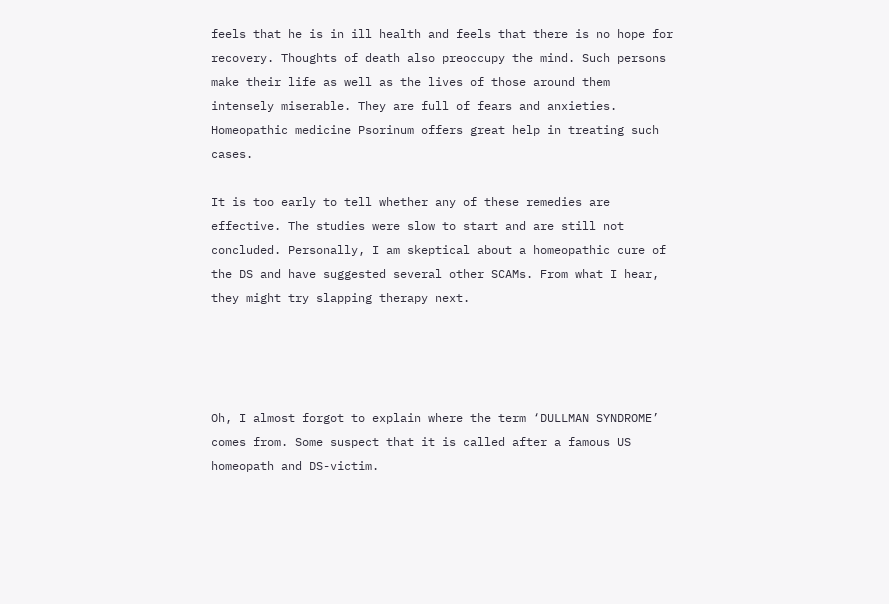feels that he is in ill health and feels that there is no hope for recovery. Thoughts of death also preoccupy the mind. Such persons make their life as well as the lives of those around them intensely miserable. They are full of fears and anxieties. Homeopathic medicine Psorinum offers great help in treating such cases.

It is too early to tell whether any of these remedies are effective. The studies were slow to start and are still not concluded. Personally, I am skeptical about a homeopathic cure of the DS and have suggested several other SCAMs. From what I hear, they might try slapping therapy next.




Oh, I almost forgot to explain where the term ‘DULLMAN SYNDROME’ comes from. Some suspect that it is called after a famous US homeopath and DS-victim.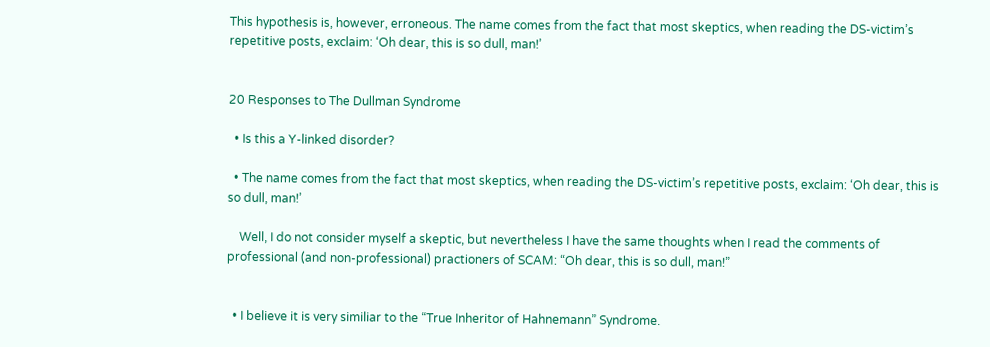This hypothesis is, however, erroneous. The name comes from the fact that most skeptics, when reading the DS-victim’s repetitive posts, exclaim: ‘Oh dear, this is so dull, man!’


20 Responses to The Dullman Syndrome

  • Is this a Y-linked disorder?

  • The name comes from the fact that most skeptics, when reading the DS-victim’s repetitive posts, exclaim: ‘Oh dear, this is so dull, man!’

    Well, I do not consider myself a skeptic, but nevertheless I have the same thoughts when I read the comments of professional (and non-professional) practioners of SCAM: “Oh dear, this is so dull, man!”


  • I believe it is very similiar to the “True Inheritor of Hahnemann” Syndrome.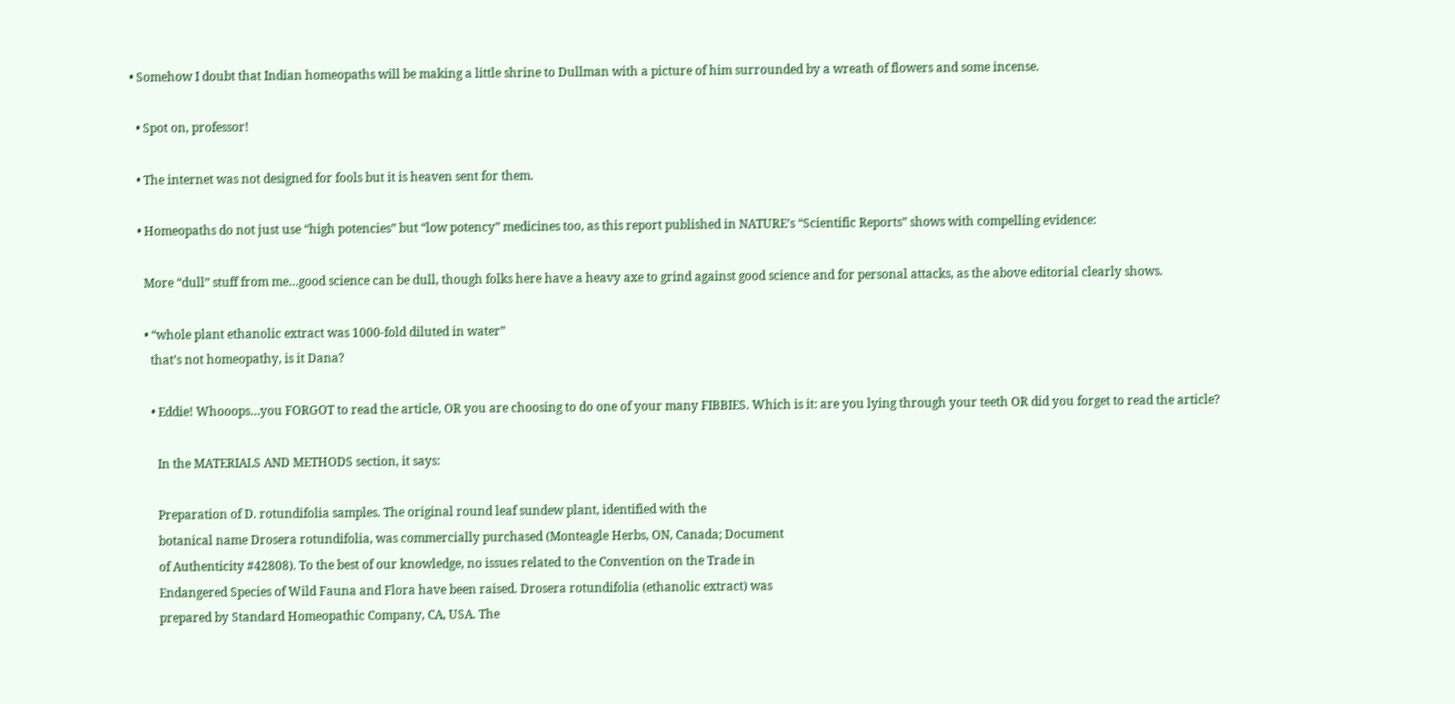• Somehow I doubt that Indian homeopaths will be making a little shrine to Dullman with a picture of him surrounded by a wreath of flowers and some incense.

  • Spot on, professor!

  • The internet was not designed for fools but it is heaven sent for them.

  • Homeopaths do not just use “high potencies” but “low potency” medicines too, as this report published in NATURE’s “Scientific Reports” shows with compelling evidence:

    More “dull” stuff from me…good science can be dull, though folks here have a heavy axe to grind against good science and for personal attacks, as the above editorial clearly shows.

    • “whole plant ethanolic extract was 1000-fold diluted in water”
      that’s not homeopathy, is it Dana?

      • Eddie! Whooops…you FORGOT to read the article, OR you are choosing to do one of your many FIBBIES. Which is it: are you lying through your teeth OR did you forget to read the article?

        In the MATERIALS AND METHODS section, it says:

        Preparation of D. rotundifolia samples. The original round leaf sundew plant, identified with the
        botanical name Drosera rotundifolia, was commercially purchased (Monteagle Herbs, ON, Canada; Document
        of Authenticity #42808). To the best of our knowledge, no issues related to the Convention on the Trade in
        Endangered Species of Wild Fauna and Flora have been raised. Drosera rotundifolia (ethanolic extract) was
        prepared by Standard Homeopathic Company, CA, USA. The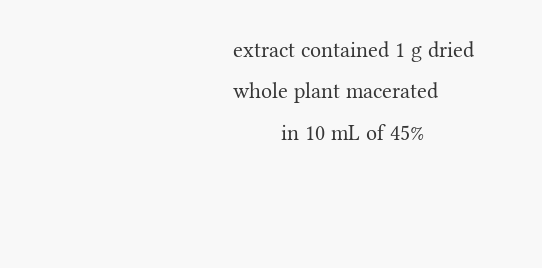extract contained 1 g dried whole plant macerated
        in 10 mL of 45%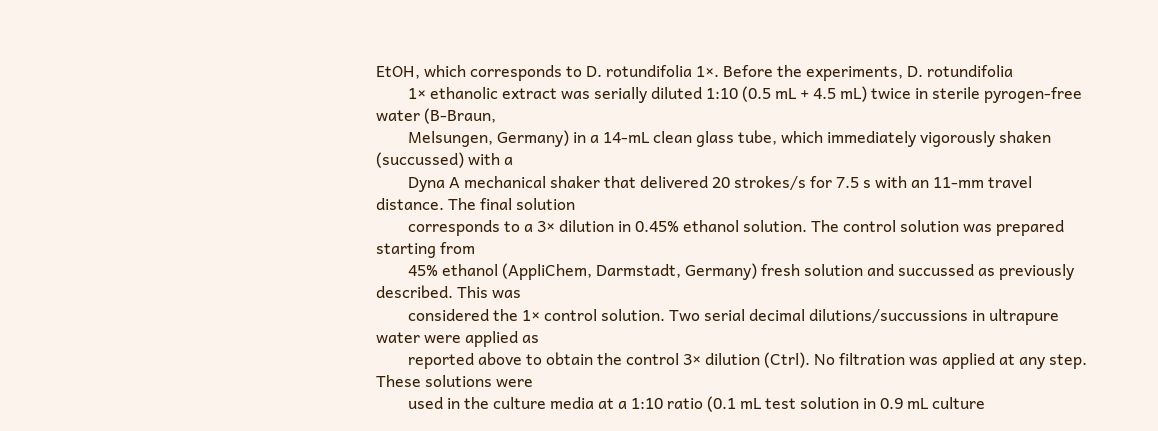EtOH, which corresponds to D. rotundifolia 1×. Before the experiments, D. rotundifolia
        1× ethanolic extract was serially diluted 1:10 (0.5 mL + 4.5 mL) twice in sterile pyrogen-free water (B-Braun,
        Melsungen, Germany) in a 14-mL clean glass tube, which immediately vigorously shaken (succussed) with a
        Dyna A mechanical shaker that delivered 20 strokes/s for 7.5 s with an 11-mm travel distance. The final solution
        corresponds to a 3× dilution in 0.45% ethanol solution. The control solution was prepared starting from
        45% ethanol (AppliChem, Darmstadt, Germany) fresh solution and succussed as previously described. This was
        considered the 1× control solution. Two serial decimal dilutions/succussions in ultrapure water were applied as
        reported above to obtain the control 3× dilution (Ctrl). No filtration was applied at any step. These solutions were
        used in the culture media at a 1:10 ratio (0.1 mL test solution in 0.9 mL culture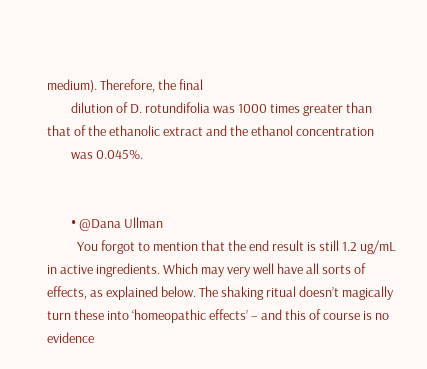medium). Therefore, the final
        dilution of D. rotundifolia was 1000 times greater than that of the ethanolic extract and the ethanol concentration
        was 0.045%.


        • @Dana Ullman
          You forgot to mention that the end result is still 1.2 ug/mL in active ingredients. Which may very well have all sorts of effects, as explained below. The shaking ritual doesn’t magically turn these into ‘homeopathic effects’ – and this of course is no evidence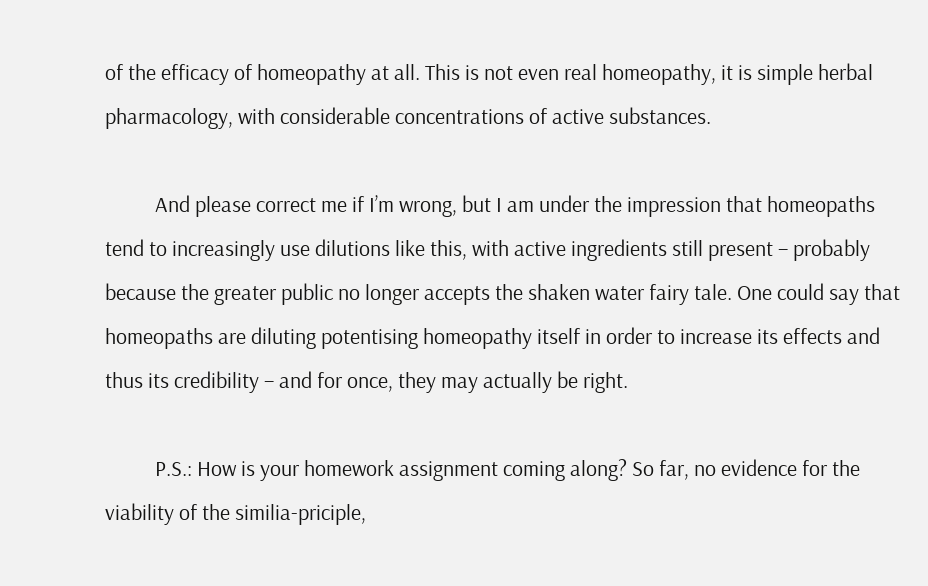of the efficacy of homeopathy at all. This is not even real homeopathy, it is simple herbal pharmacology, with considerable concentrations of active substances.

          And please correct me if I’m wrong, but I am under the impression that homeopaths tend to increasingly use dilutions like this, with active ingredients still present – probably because the greater public no longer accepts the shaken water fairy tale. One could say that homeopaths are diluting potentising homeopathy itself in order to increase its effects and thus its credibility – and for once, they may actually be right.

          P.S.: How is your homework assignment coming along? So far, no evidence for the viability of the similia-priciple,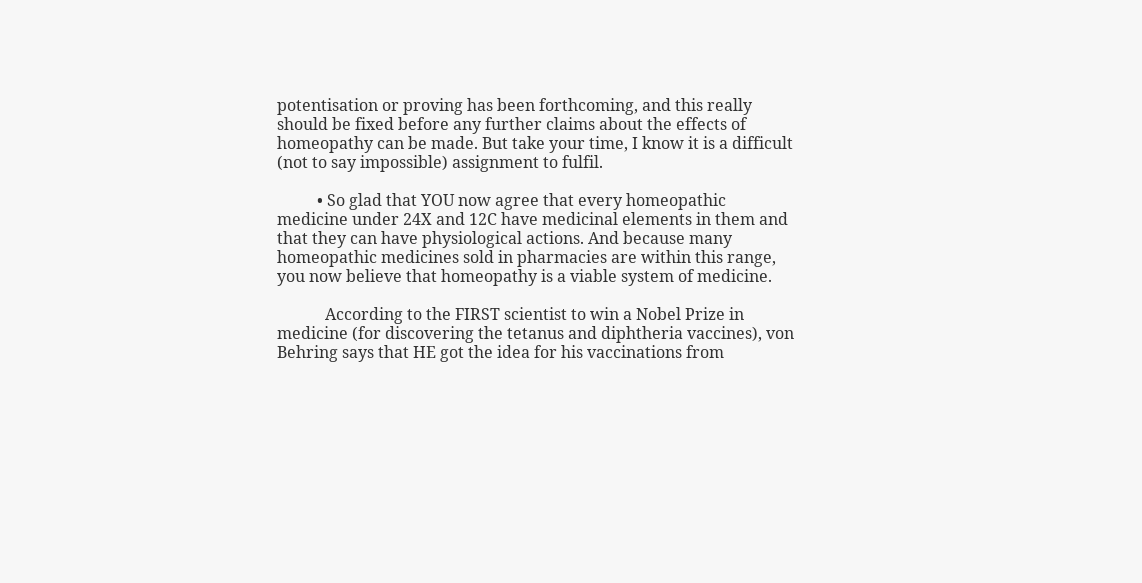potentisation or proving has been forthcoming, and this really should be fixed before any further claims about the effects of homeopathy can be made. But take your time, I know it is a difficult (not to say impossible) assignment to fulfil.

          • So glad that YOU now agree that every homeopathic medicine under 24X and 12C have medicinal elements in them and that they can have physiological actions. And because many homeopathic medicines sold in pharmacies are within this range, you now believe that homeopathy is a viable system of medicine.

            According to the FIRST scientist to win a Nobel Prize in medicine (for discovering the tetanus and diphtheria vaccines), von Behring says that HE got the idea for his vaccinations from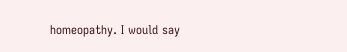homeopathy. I would say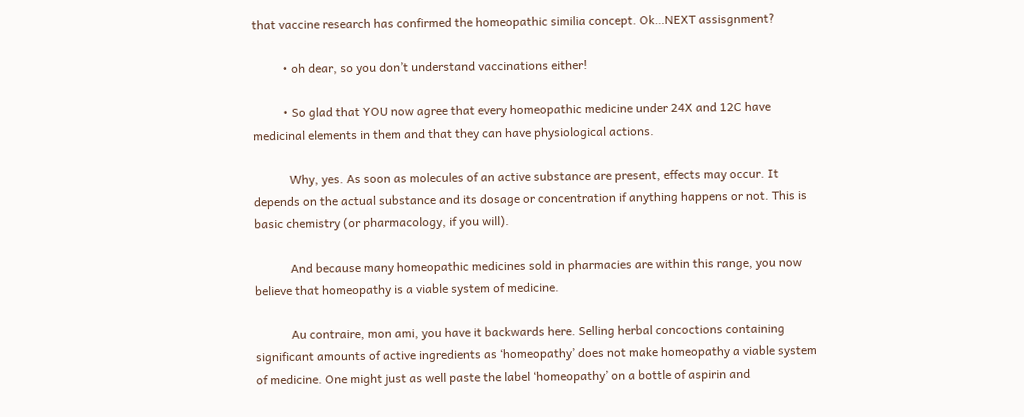that vaccine research has confirmed the homeopathic similia concept. Ok…NEXT assisgnment?

          • oh dear, so you don’t understand vaccinations either!

          • So glad that YOU now agree that every homeopathic medicine under 24X and 12C have medicinal elements in them and that they can have physiological actions.

            Why, yes. As soon as molecules of an active substance are present, effects may occur. It depends on the actual substance and its dosage or concentration if anything happens or not. This is basic chemistry (or pharmacology, if you will).

            And because many homeopathic medicines sold in pharmacies are within this range, you now believe that homeopathy is a viable system of medicine.

            Au contraire, mon ami, you have it backwards here. Selling herbal concoctions containing significant amounts of active ingredients as ‘homeopathy’ does not make homeopathy a viable system of medicine. One might just as well paste the label ‘homeopathy’ on a bottle of aspirin and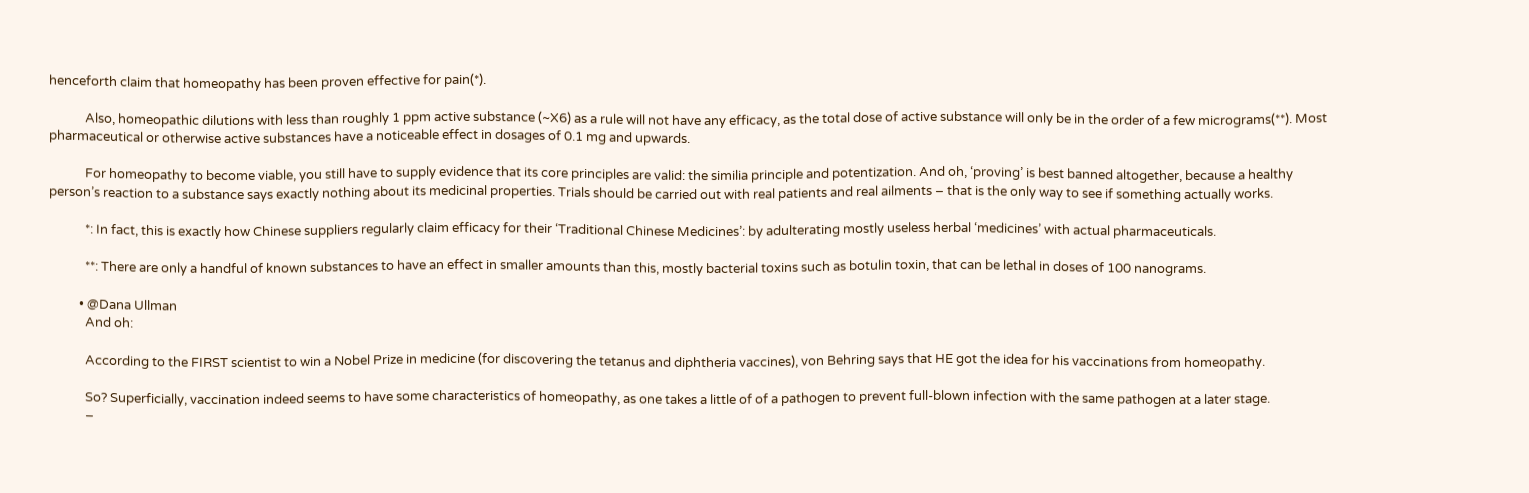henceforth claim that homeopathy has been proven effective for pain(*).

            Also, homeopathic dilutions with less than roughly 1 ppm active substance (~X6) as a rule will not have any efficacy, as the total dose of active substance will only be in the order of a few micrograms(**). Most pharmaceutical or otherwise active substances have a noticeable effect in dosages of 0.1 mg and upwards.

            For homeopathy to become viable, you still have to supply evidence that its core principles are valid: the similia principle and potentization. And oh, ‘proving’ is best banned altogether, because a healthy person’s reaction to a substance says exactly nothing about its medicinal properties. Trials should be carried out with real patients and real ailments – that is the only way to see if something actually works.

            *: In fact, this is exactly how Chinese suppliers regularly claim efficacy for their ‘Traditional Chinese Medicines’: by adulterating mostly useless herbal ‘medicines’ with actual pharmaceuticals.

            **: There are only a handful of known substances to have an effect in smaller amounts than this, mostly bacterial toxins such as botulin toxin, that can be lethal in doses of 100 nanograms.

          • @Dana Ullman
            And oh:

            According to the FIRST scientist to win a Nobel Prize in medicine (for discovering the tetanus and diphtheria vaccines), von Behring says that HE got the idea for his vaccinations from homeopathy.

            So? Superficially, vaccination indeed seems to have some characteristics of homeopathy, as one takes a little of of a pathogen to prevent full-blown infection with the same pathogen at a later stage.
            –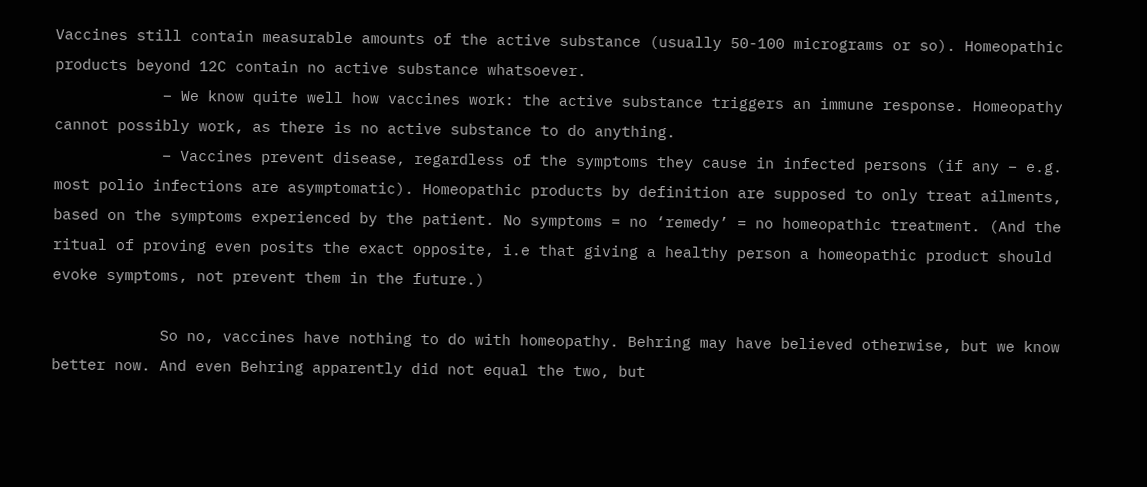Vaccines still contain measurable amounts of the active substance (usually 50-100 micrograms or so). Homeopathic products beyond 12C contain no active substance whatsoever.
            – We know quite well how vaccines work: the active substance triggers an immune response. Homeopathy cannot possibly work, as there is no active substance to do anything.
            – Vaccines prevent disease, regardless of the symptoms they cause in infected persons (if any – e.g. most polio infections are asymptomatic). Homeopathic products by definition are supposed to only treat ailments, based on the symptoms experienced by the patient. No symptoms = no ‘remedy’ = no homeopathic treatment. (And the ritual of proving even posits the exact opposite, i.e that giving a healthy person a homeopathic product should evoke symptoms, not prevent them in the future.)

            So no, vaccines have nothing to do with homeopathy. Behring may have believed otherwise, but we know better now. And even Behring apparently did not equal the two, but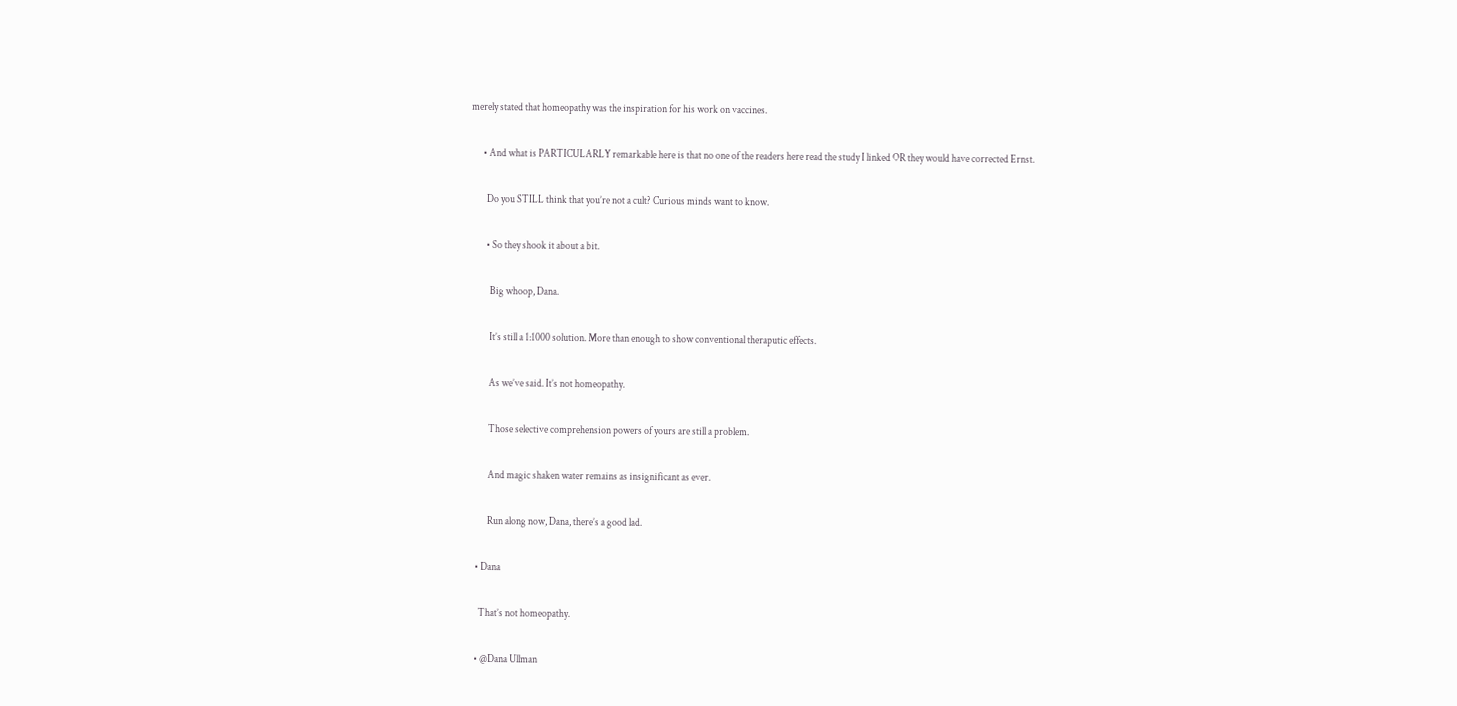merely stated that homeopathy was the inspiration for his work on vaccines.

      • And what is PARTICULARLY remarkable here is that no one of the readers here read the study I linked OR they would have corrected Ernst.

        Do you STILL think that you’re not a cult? Curious minds want to know.

        • So they shook it about a bit.

          Big whoop, Dana.

          It’s still a 1:1000 solution. More than enough to show conventional theraputic effects.

          As we’ve said. It’s not homeopathy.

          Those selective comprehension powers of yours are still a problem.

          And magic shaken water remains as insignificant as ever.

          Run along now, Dana, there’s a good lad.

    • Dana

      That’s not homeopathy.

    • @Dana Ullman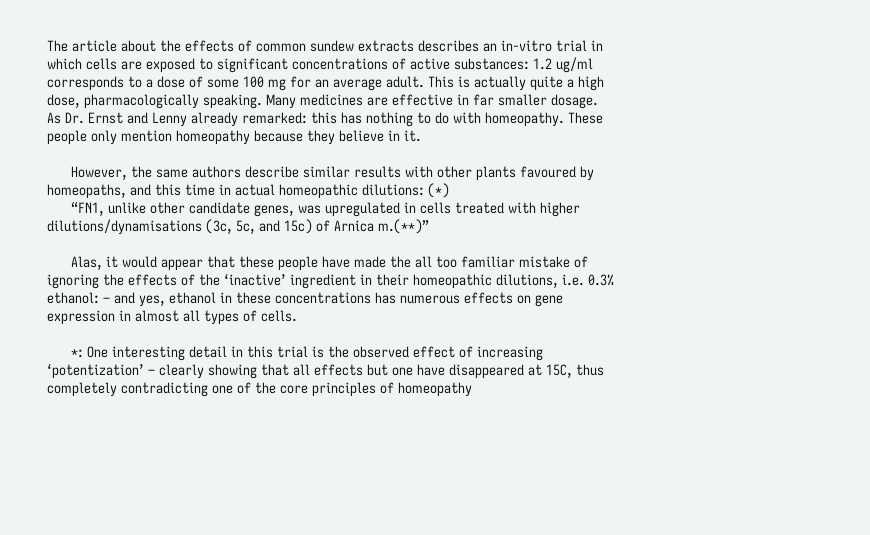The article about the effects of common sundew extracts describes an in-vitro trial in which cells are exposed to significant concentrations of active substances: 1.2 ug/ml corresponds to a dose of some 100 mg for an average adult. This is actually quite a high dose, pharmacologically speaking. Many medicines are effective in far smaller dosage. As Dr. Ernst and Lenny already remarked: this has nothing to do with homeopathy. These people only mention homeopathy because they believe in it.

      However, the same authors describe similar results with other plants favoured by homeopaths, and this time in actual homeopathic dilutions: (*)
      “FN1, unlike other candidate genes, was upregulated in cells treated with higher dilutions/dynamisations (3c, 5c, and 15c) of Arnica m.(**)”

      Alas, it would appear that these people have made the all too familiar mistake of ignoring the effects of the ‘inactive’ ingredient in their homeopathic dilutions, i.e. 0.3% ethanol: – and yes, ethanol in these concentrations has numerous effects on gene expression in almost all types of cells.

      *: One interesting detail in this trial is the observed effect of increasing ‘potentization’ – clearly showing that all effects but one have disappeared at 15C, thus completely contradicting one of the core principles of homeopathy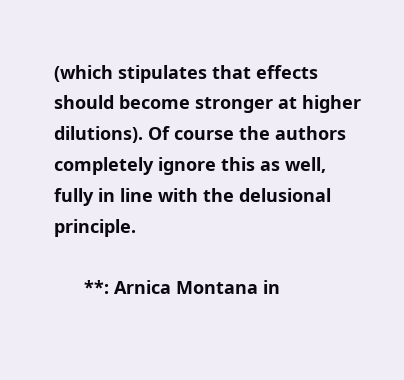(which stipulates that effects should become stronger at higher dilutions). Of course the authors completely ignore this as well, fully in line with the delusional principle.

      **: Arnica Montana in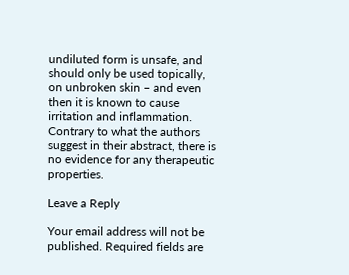undiluted form is unsafe, and should only be used topically, on unbroken skin – and even then it is known to cause irritation and inflammation. Contrary to what the authors suggest in their abstract, there is no evidence for any therapeutic properties.

Leave a Reply

Your email address will not be published. Required fields are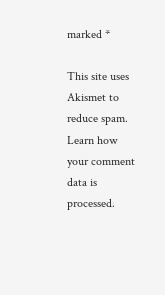marked *

This site uses Akismet to reduce spam. Learn how your comment data is processed.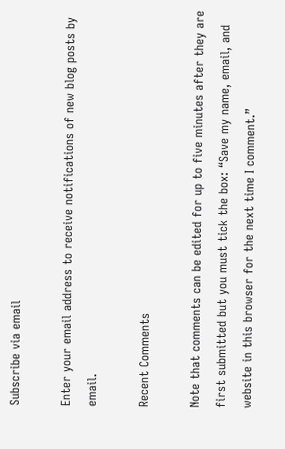Subscribe via email

Enter your email address to receive notifications of new blog posts by email.

Recent Comments

Note that comments can be edited for up to five minutes after they are first submitted but you must tick the box: “Save my name, email, and website in this browser for the next time I comment.”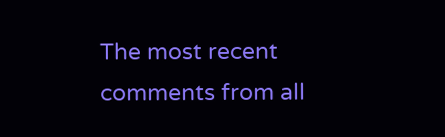The most recent comments from all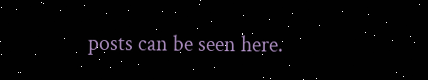posts can be seen here.